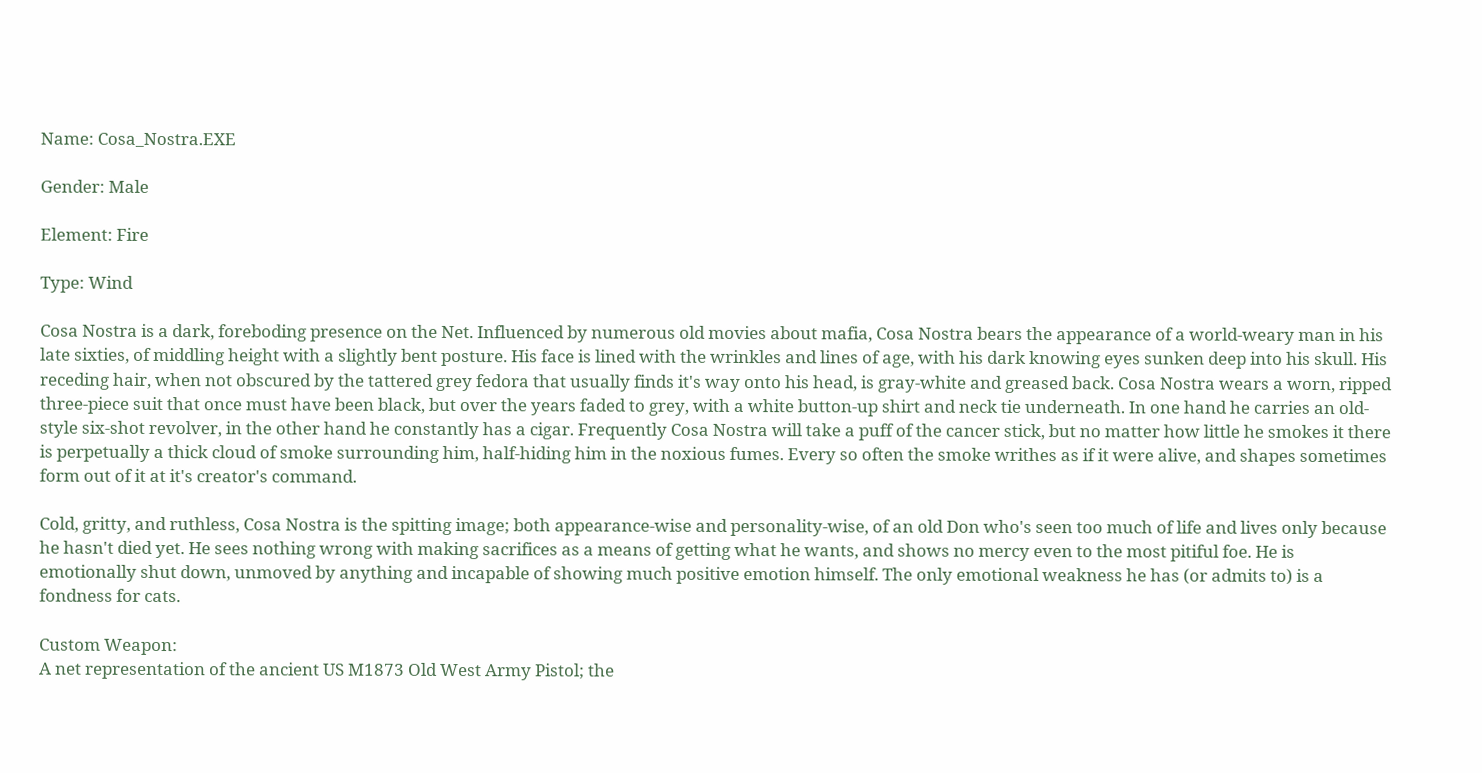Name: Cosa_Nostra.EXE

Gender: Male

Element: Fire

Type: Wind

Cosa Nostra is a dark, foreboding presence on the Net. Influenced by numerous old movies about mafia, Cosa Nostra bears the appearance of a world-weary man in his late sixties, of middling height with a slightly bent posture. His face is lined with the wrinkles and lines of age, with his dark knowing eyes sunken deep into his skull. His receding hair, when not obscured by the tattered grey fedora that usually finds it's way onto his head, is gray-white and greased back. Cosa Nostra wears a worn, ripped three-piece suit that once must have been black, but over the years faded to grey, with a white button-up shirt and neck tie underneath. In one hand he carries an old-style six-shot revolver, in the other hand he constantly has a cigar. Frequently Cosa Nostra will take a puff of the cancer stick, but no matter how little he smokes it there is perpetually a thick cloud of smoke surrounding him, half-hiding him in the noxious fumes. Every so often the smoke writhes as if it were alive, and shapes sometimes form out of it at it's creator's command.

Cold, gritty, and ruthless, Cosa Nostra is the spitting image; both appearance-wise and personality-wise, of an old Don who's seen too much of life and lives only because he hasn't died yet. He sees nothing wrong with making sacrifices as a means of getting what he wants, and shows no mercy even to the most pitiful foe. He is emotionally shut down, unmoved by anything and incapable of showing much positive emotion himself. The only emotional weakness he has (or admits to) is a fondness for cats.

Custom Weapon:
A net representation of the ancient US M1873 Old West Army Pistol; the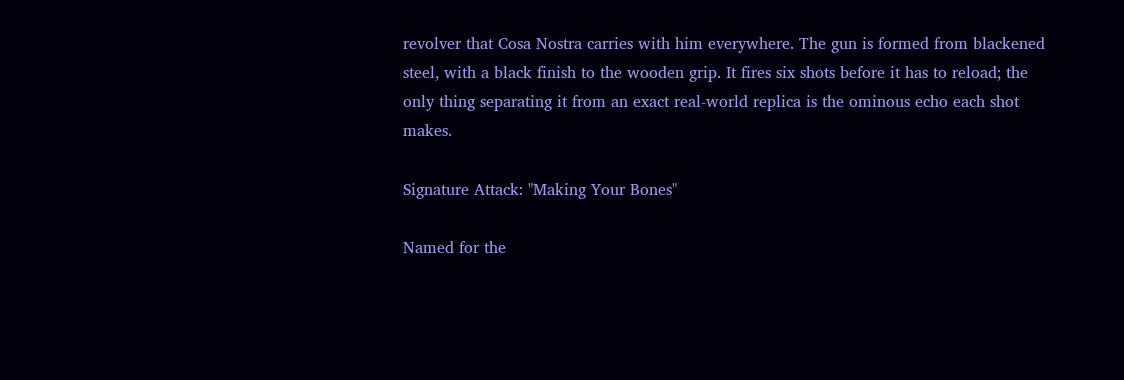revolver that Cosa Nostra carries with him everywhere. The gun is formed from blackened steel, with a black finish to the wooden grip. It fires six shots before it has to reload; the only thing separating it from an exact real-world replica is the ominous echo each shot makes.

Signature Attack: "Making Your Bones"

Named for the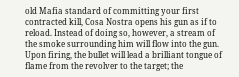old Mafia standard of committing your first contracted kill, Cosa Nostra opens his gun as if to reload. Instead of doing so, however, a stream of the smoke surrounding him will flow into the gun. Upon firing, the bullet will lead a brilliant tongue of flame from the revolver to the target; the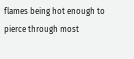flames being hot enough to pierce through most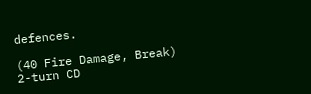defences.

(40 Fire Damage, Break)
2-turn CD